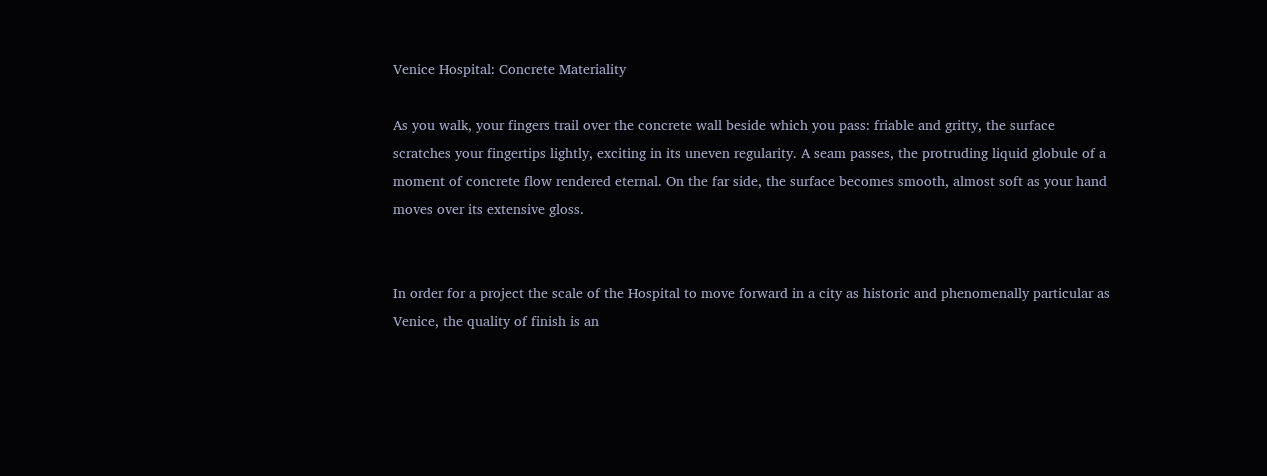Venice Hospital: Concrete Materiality

As you walk, your fingers trail over the concrete wall beside which you pass: friable and gritty, the surface scratches your fingertips lightly, exciting in its uneven regularity. A seam passes, the protruding liquid globule of a moment of concrete flow rendered eternal. On the far side, the surface becomes smooth, almost soft as your hand moves over its extensive gloss.


In order for a project the scale of the Hospital to move forward in a city as historic and phenomenally particular as Venice, the quality of finish is an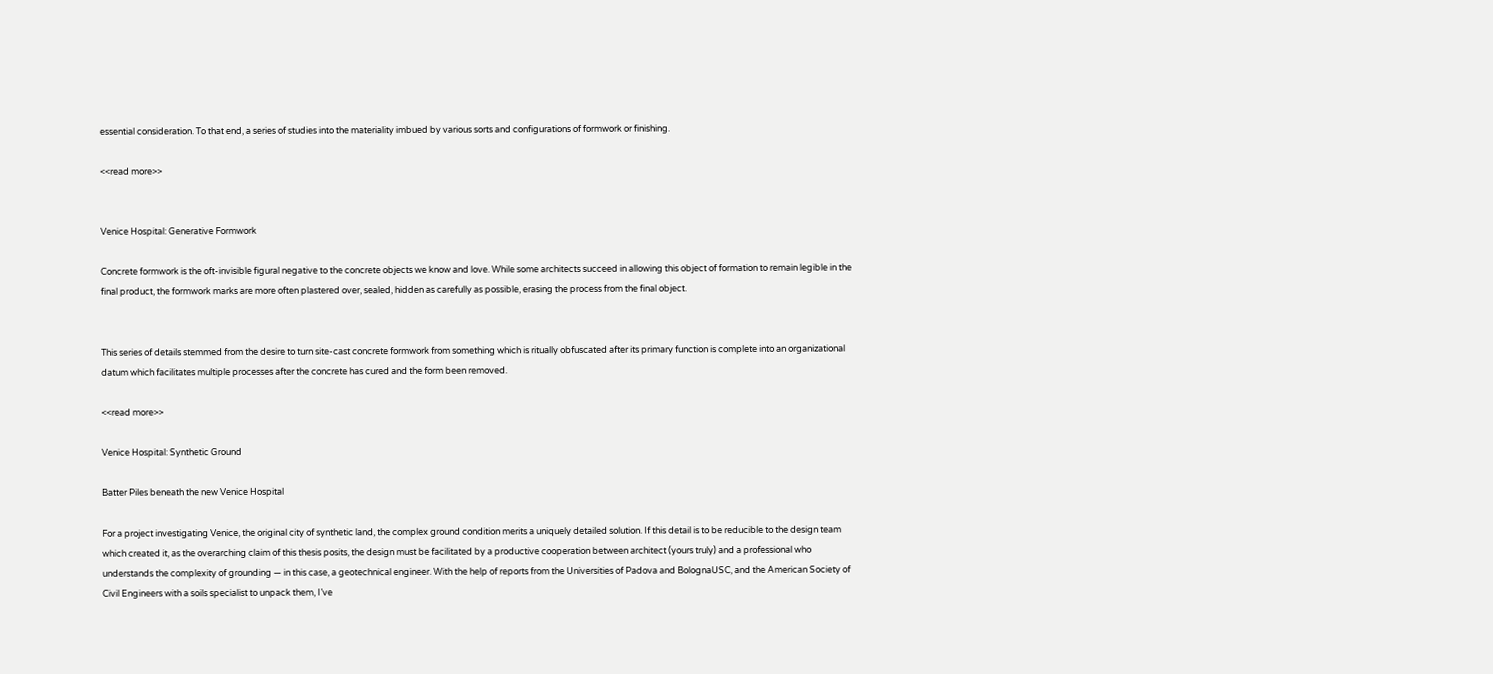essential consideration. To that end, a series of studies into the materiality imbued by various sorts and configurations of formwork or finishing.

<<read more>>


Venice Hospital: Generative Formwork

Concrete formwork is the oft-invisible figural negative to the concrete objects we know and love. While some architects succeed in allowing this object of formation to remain legible in the final product, the formwork marks are more often plastered over, sealed, hidden as carefully as possible, erasing the process from the final object.


This series of details stemmed from the desire to turn site-cast concrete formwork from something which is ritually obfuscated after its primary function is complete into an organizational datum which facilitates multiple processes after the concrete has cured and the form been removed.

<<read more>>

Venice Hospital: Synthetic Ground

Batter Piles beneath the new Venice Hospital

For a project investigating Venice, the original city of synthetic land, the complex ground condition merits a uniquely detailed solution. If this detail is to be reducible to the design team which created it, as the overarching claim of this thesis posits, the design must be facilitated by a productive cooperation between architect (yours truly) and a professional who understands the complexity of grounding — in this case, a geotechnical engineer. With the help of reports from the Universities of Padova and BolognaUSC, and the American Society of Civil Engineers with a soils specialist to unpack them, I’ve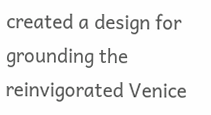created a design for grounding the reinvigorated Venice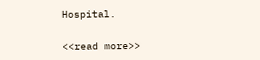Hospital.

<<read more>>